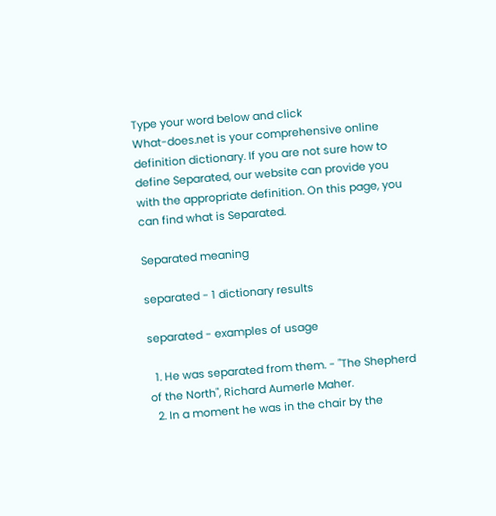Type your word below and click
What-does.net is your comprehensive online definition dictionary. If you are not sure how to define Separated, our website can provide you with the appropriate definition. On this page, you can find what is Separated.

Separated meaning

separated - 1 dictionary results

separated - examples of usage

  1. He was separated from them. - "The Shepherd of the North", Richard Aumerle Maher.
  2. In a moment he was in the chair by the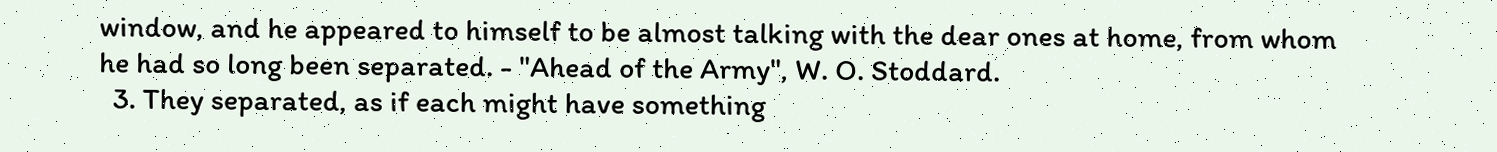window, and he appeared to himself to be almost talking with the dear ones at home, from whom he had so long been separated. - "Ahead of the Army", W. O. Stoddard.
  3. They separated, as if each might have something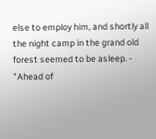else to employ him, and shortly all the night camp in the grand old forest seemed to be asleep. - "Ahead of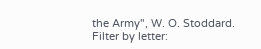the Army", W. O. Stoddard.
Filter by letter: